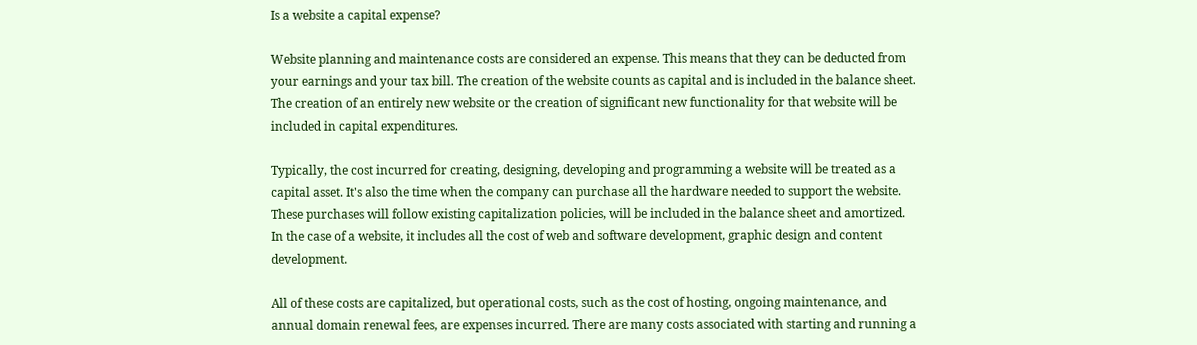Is a website a capital expense?

Website planning and maintenance costs are considered an expense. This means that they can be deducted from your earnings and your tax bill. The creation of the website counts as capital and is included in the balance sheet. The creation of an entirely new website or the creation of significant new functionality for that website will be included in capital expenditures.

Typically, the cost incurred for creating, designing, developing and programming a website will be treated as a capital asset. It's also the time when the company can purchase all the hardware needed to support the website. These purchases will follow existing capitalization policies, will be included in the balance sheet and amortized. In the case of a website, it includes all the cost of web and software development, graphic design and content development.

All of these costs are capitalized, but operational costs, such as the cost of hosting, ongoing maintenance, and annual domain renewal fees, are expenses incurred. There are many costs associated with starting and running a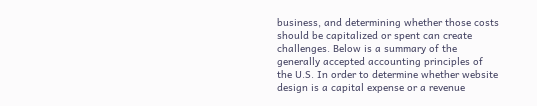business, and determining whether those costs should be capitalized or spent can create challenges. Below is a summary of the generally accepted accounting principles of the U.S. In order to determine whether website design is a capital expense or a revenue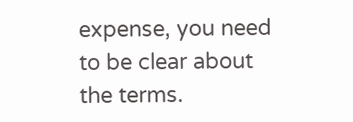expense, you need to be clear about the terms.